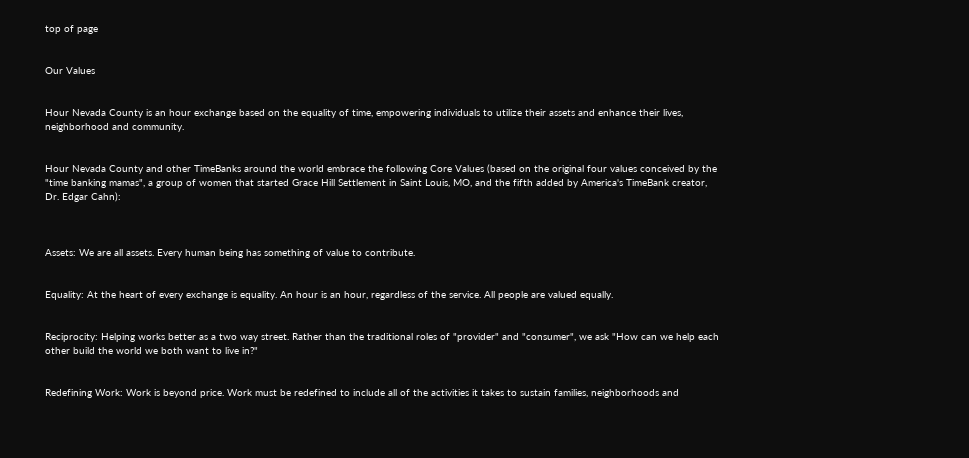top of page


Our Values


Hour Nevada County is an hour exchange based on the equality of time, empowering individuals to utilize their assets and enhance their lives, neighborhood and community.


Hour Nevada County and other TimeBanks around the world embrace the following Core Values (based on the original four values conceived by the "time banking mamas", a group of women that started Grace Hill Settlement in Saint Louis, MO, and the fifth added by America's TimeBank creator, Dr. Edgar Cahn):



Assets: We are all assets. Every human being has something of value to contribute.


Equality: At the heart of every exchange is equality. An hour is an hour, regardless of the service. All people are valued equally.


Reciprocity: Helping works better as a two way street. Rather than the traditional roles of "provider" and "consumer", we ask "How can we help each other build the world we both want to live in?"


Redefining Work: Work is beyond price. Work must be redefined to include all of the activities it takes to sustain families, neighborhoods and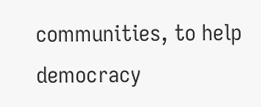communities, to help democracy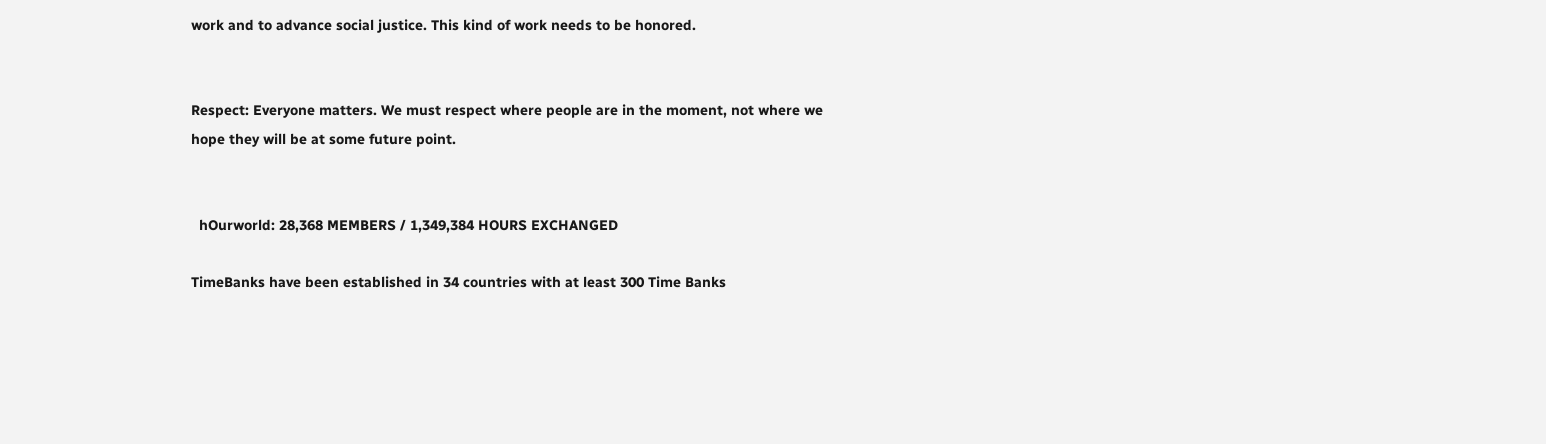work and to advance social justice. This kind of work needs to be honored.


Respect: Everyone matters. We must respect where people are in the moment, not where we hope they will be at some future point.


  hOurworld: 28,368 MEMBERS / 1,349,384 HOURS EXCHANGED

TimeBanks have been established in 34 countries with at least 300 Time Banks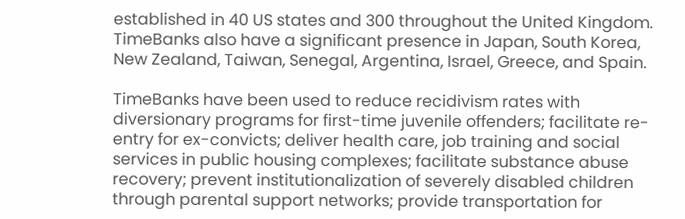established in 40 US states and 300 throughout the United Kingdom. TimeBanks also have a significant presence in Japan, South Korea, New Zealand, Taiwan, Senegal, Argentina, Israel, Greece, and Spain.

TimeBanks have been used to reduce recidivism rates with diversionary programs for first-time juvenile offenders; facilitate re-entry for ex-convicts; deliver health care, job training and social services in public housing complexes; facilitate substance abuse recovery; prevent institutionalization of severely disabled children through parental support networks; provide transportation for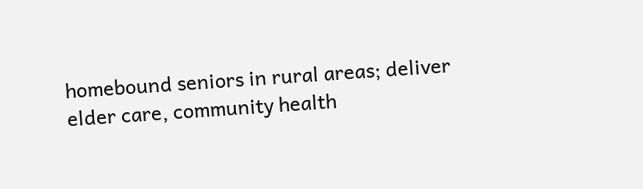homebound seniors in rural areas; deliver elder care, community health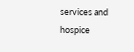services and hospice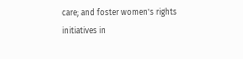care; and foster women's rights initiatives in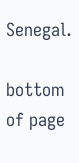Senegal.

bottom of page